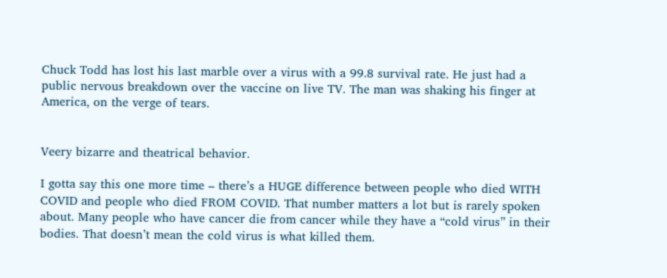Chuck Todd has lost his last marble over a virus with a 99.8 survival rate. He just had a public nervous breakdown over the vaccine on live TV. The man was shaking his finger at America, on the verge of tears.


Veery bizarre and theatrical behavior.

I gotta say this one more time – there’s a HUGE difference between people who died WITH COVID and people who died FROM COVID. That number matters a lot but is rarely spoken about. Many people who have cancer die from cancer while they have a “cold virus” in their bodies. That doesn’t mean the cold virus is what killed them.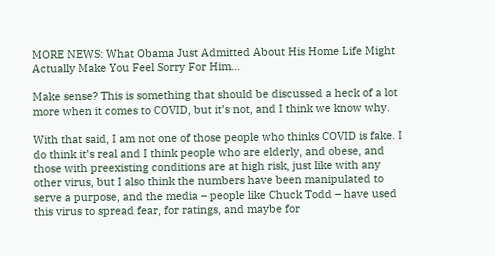MORE NEWS: What Obama Just Admitted About His Home Life Might Actually Make You Feel Sorry For Him…

Make sense? This is something that should be discussed a heck of a lot more when it comes to COVID, but it’s not, and I think we know why.

With that said, I am not one of those people who thinks COVID is fake. I do think it’s real and I think people who are elderly, and obese, and those with preexisting conditions are at high risk, just like with any other virus, but I also think the numbers have been manipulated to serve a purpose, and the media – people like Chuck Todd – have used this virus to spread fear, for ratings, and maybe for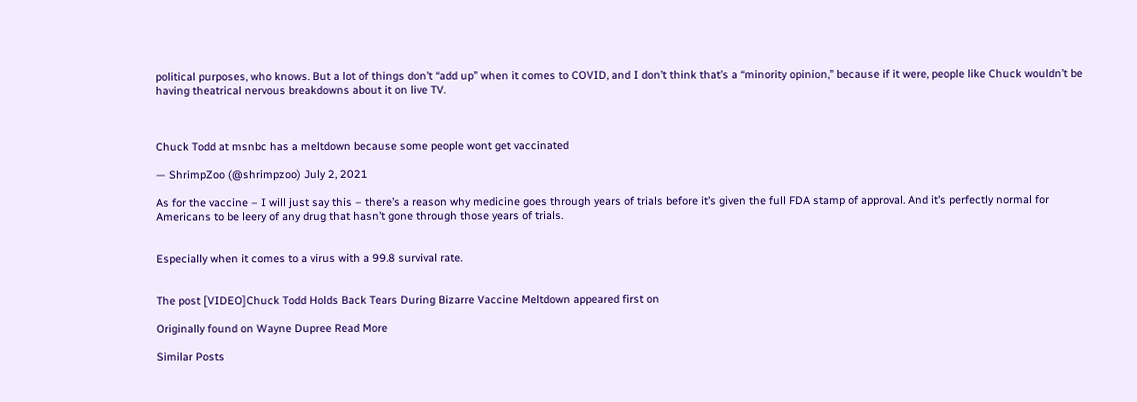political purposes, who knows. But a lot of things don’t “add up” when it comes to COVID, and I don’t think that’s a “minority opinion,” because if it were, people like Chuck wouldn’t be having theatrical nervous breakdowns about it on live TV.



Chuck Todd at msnbc has a meltdown because some people wont get vaccinated

— ShrimpZoo (@shrimpzoo) July 2, 2021

As for the vaccine – I will just say this – there’s a reason why medicine goes through years of trials before it’s given the full FDA stamp of approval. And it’s perfectly normal for Americans to be leery of any drug that hasn’t gone through those years of trials.


Especially when it comes to a virus with a 99.8 survival rate.


The post [VIDEO]Chuck Todd Holds Back Tears During Bizarre Vaccine Meltdown appeared first on

Originally found on Wayne Dupree Read More

Similar Posts